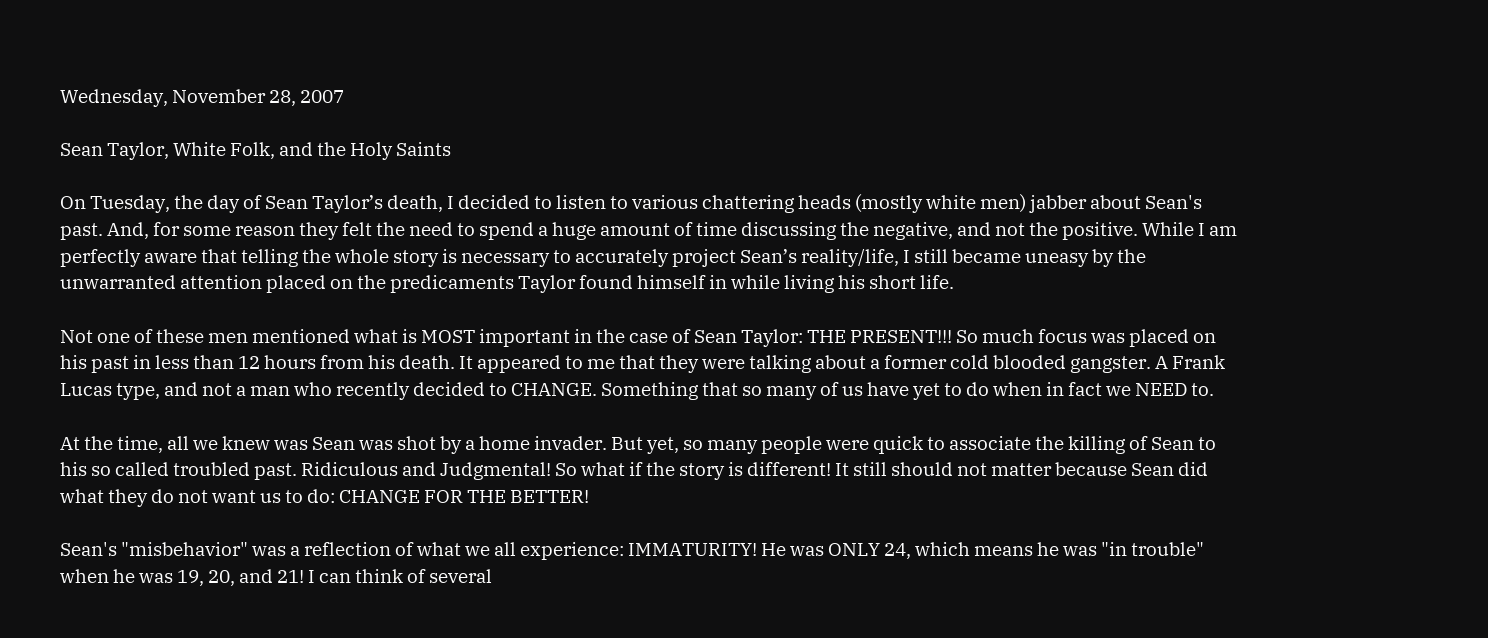Wednesday, November 28, 2007

Sean Taylor, White Folk, and the Holy Saints

On Tuesday, the day of Sean Taylor’s death, I decided to listen to various chattering heads (mostly white men) jabber about Sean's past. And, for some reason they felt the need to spend a huge amount of time discussing the negative, and not the positive. While I am perfectly aware that telling the whole story is necessary to accurately project Sean’s reality/life, I still became uneasy by the unwarranted attention placed on the predicaments Taylor found himself in while living his short life.

Not one of these men mentioned what is MOST important in the case of Sean Taylor: THE PRESENT!!! So much focus was placed on his past in less than 12 hours from his death. It appeared to me that they were talking about a former cold blooded gangster. A Frank Lucas type, and not a man who recently decided to CHANGE. Something that so many of us have yet to do when in fact we NEED to.

At the time, all we knew was Sean was shot by a home invader. But yet, so many people were quick to associate the killing of Sean to his so called troubled past. Ridiculous and Judgmental! So what if the story is different! It still should not matter because Sean did what they do not want us to do: CHANGE FOR THE BETTER!

Sean's "misbehavior" was a reflection of what we all experience: IMMATURITY! He was ONLY 24, which means he was "in trouble" when he was 19, 20, and 21! I can think of several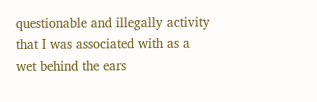questionable and illegally activity that I was associated with as a wet behind the ears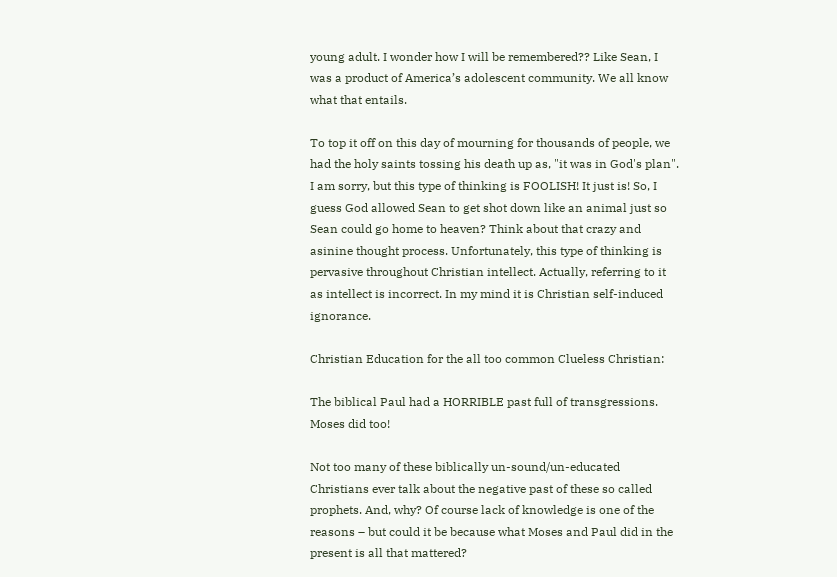young adult. I wonder how I will be remembered?? Like Sean, I was a product of America’s adolescent community. We all know what that entails.

To top it off on this day of mourning for thousands of people, we had the holy saints tossing his death up as, "it was in God's plan". I am sorry, but this type of thinking is FOOLISH! It just is! So, I guess God allowed Sean to get shot down like an animal just so Sean could go home to heaven? Think about that crazy and asinine thought process. Unfortunately, this type of thinking is pervasive throughout Christian intellect. Actually, referring to it as intellect is incorrect. In my mind it is Christian self-induced ignorance.

Christian Education for the all too common Clueless Christian:

The biblical Paul had a HORRIBLE past full of transgressions. Moses did too!

Not too many of these biblically un-sound/un-educated Christians ever talk about the negative past of these so called prophets. And, why? Of course lack of knowledge is one of the reasons – but could it be because what Moses and Paul did in the present is all that mattered?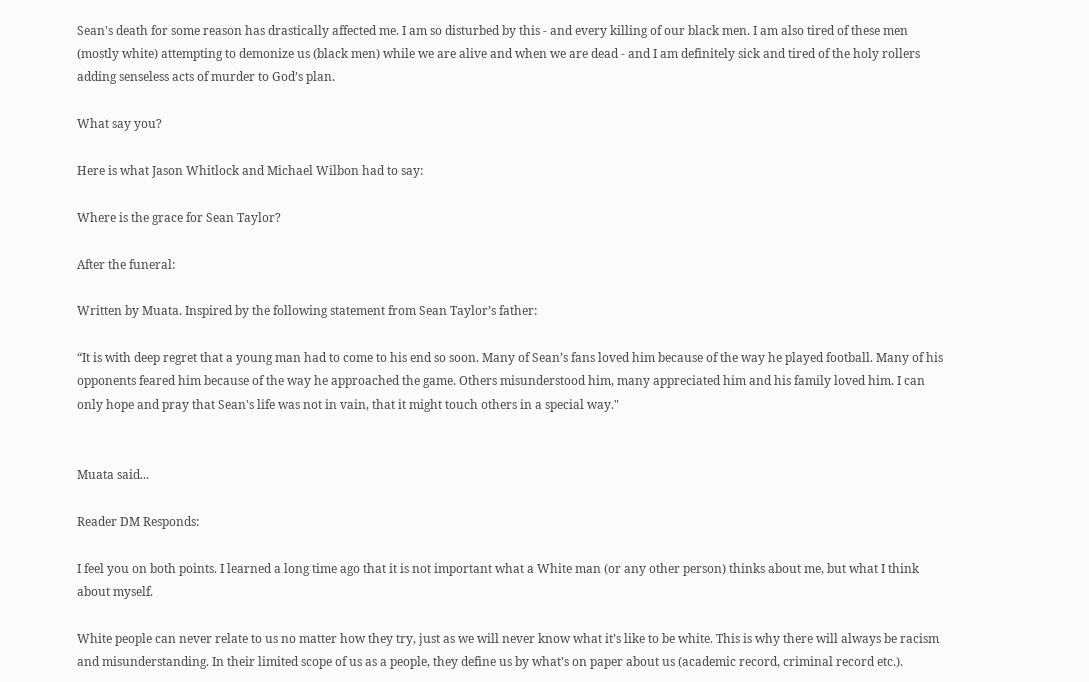Sean's death for some reason has drastically affected me. I am so disturbed by this - and every killing of our black men. I am also tired of these men (mostly white) attempting to demonize us (black men) while we are alive and when we are dead - and I am definitely sick and tired of the holy rollers adding senseless acts of murder to God’s plan.

What say you?

Here is what Jason Whitlock and Michael Wilbon had to say:

Where is the grace for Sean Taylor?

After the funeral:

Written by Muata. Inspired by the following statement from Sean Taylor’s father:

“It is with deep regret that a young man had to come to his end so soon. Many of Sean’s fans loved him because of the way he played football. Many of his opponents feared him because of the way he approached the game. Others misunderstood him, many appreciated him and his family loved him. I can only hope and pray that Sean's life was not in vain, that it might touch others in a special way."


Muata said...

Reader DM Responds:

I feel you on both points. I learned a long time ago that it is not important what a White man (or any other person) thinks about me, but what I think about myself.

White people can never relate to us no matter how they try, just as we will never know what it’s like to be white. This is why there will always be racism and misunderstanding. In their limited scope of us as a people, they define us by what’s on paper about us (academic record, criminal record etc.).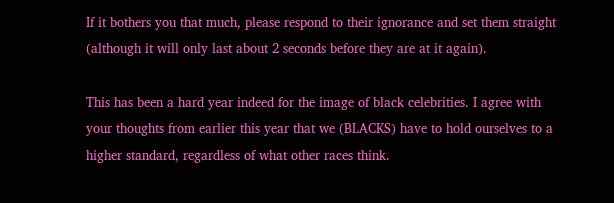If it bothers you that much, please respond to their ignorance and set them straight (although it will only last about 2 seconds before they are at it again).

This has been a hard year indeed for the image of black celebrities. I agree with your thoughts from earlier this year that we (BLACKS) have to hold ourselves to a higher standard, regardless of what other races think.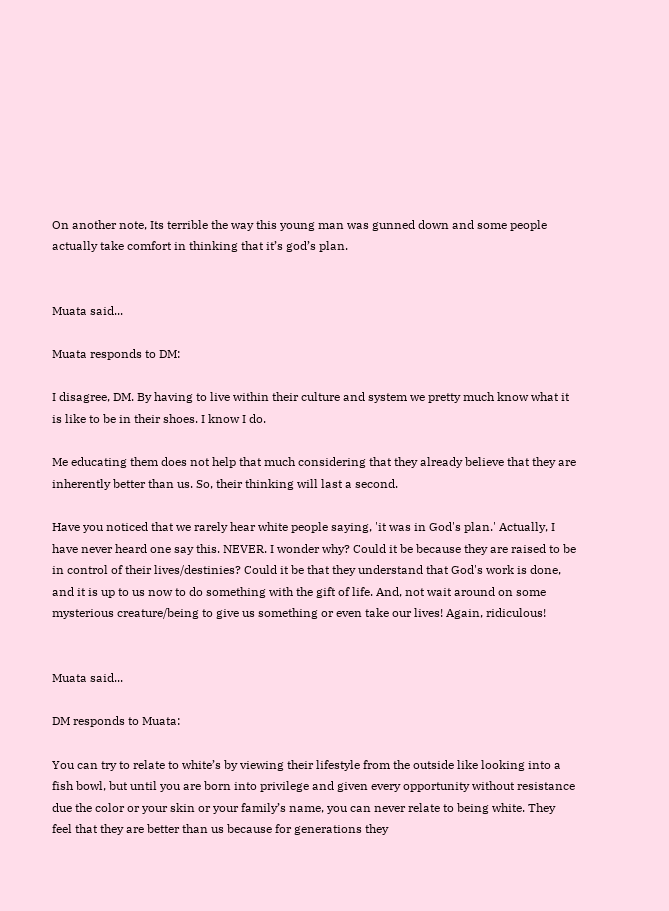On another note, Its terrible the way this young man was gunned down and some people actually take comfort in thinking that it’s god’s plan.


Muata said...

Muata responds to DM:

I disagree, DM. By having to live within their culture and system we pretty much know what it is like to be in their shoes. I know I do.

Me educating them does not help that much considering that they already believe that they are inherently better than us. So, their thinking will last a second.

Have you noticed that we rarely hear white people saying, 'it was in God's plan.' Actually, I have never heard one say this. NEVER. I wonder why? Could it be because they are raised to be in control of their lives/destinies? Could it be that they understand that God's work is done, and it is up to us now to do something with the gift of life. And, not wait around on some mysterious creature/being to give us something or even take our lives! Again, ridiculous!


Muata said...

DM responds to Muata:

You can try to relate to white’s by viewing their lifestyle from the outside like looking into a fish bowl, but until you are born into privilege and given every opportunity without resistance due the color or your skin or your family’s name, you can never relate to being white. They feel that they are better than us because for generations they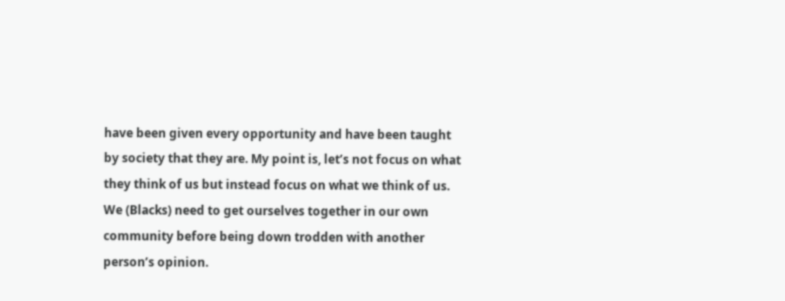have been given every opportunity and have been taught by society that they are. My point is, let’s not focus on what they think of us but instead focus on what we think of us. We (Blacks) need to get ourselves together in our own community before being down trodden with another person’s opinion.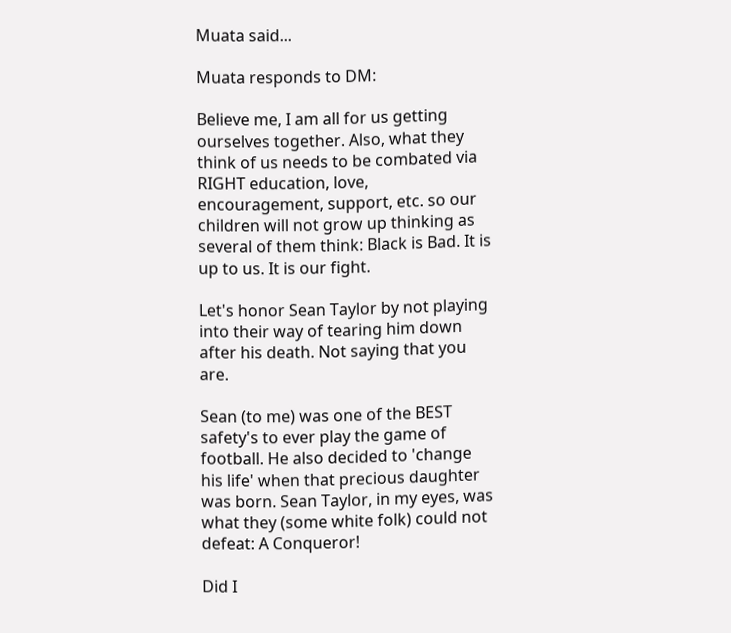Muata said...

Muata responds to DM:

Believe me, I am all for us getting ourselves together. Also, what they think of us needs to be combated via RIGHT education, love, encouragement, support, etc. so our children will not grow up thinking as several of them think: Black is Bad. It is up to us. It is our fight.

Let's honor Sean Taylor by not playing into their way of tearing him down after his death. Not saying that you are.

Sean (to me) was one of the BEST safety's to ever play the game of football. He also decided to 'change his life' when that precious daughter was born. Sean Taylor, in my eyes, was what they (some white folk) could not defeat: A Conqueror!

Did I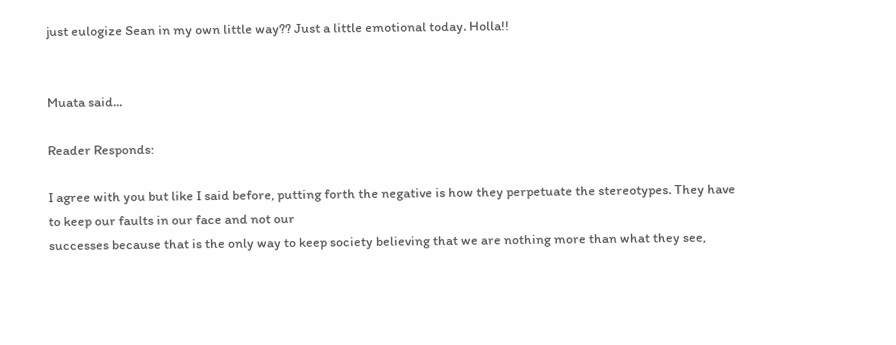just eulogize Sean in my own little way?? Just a little emotional today. Holla!!


Muata said...

Reader Responds:

I agree with you but like I said before, putting forth the negative is how they perpetuate the stereotypes. They have to keep our faults in our face and not our
successes because that is the only way to keep society believing that we are nothing more than what they see,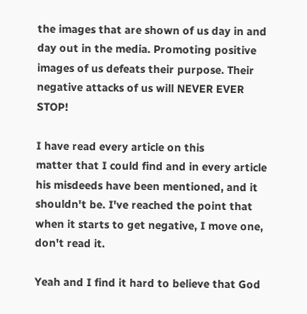the images that are shown of us day in and day out in the media. Promoting positive images of us defeats their purpose. Their negative attacks of us will NEVER EVER STOP!

I have read every article on this
matter that I could find and in every article his misdeeds have been mentioned, and it shouldn't be. I've reached the point that when it starts to get negative, I move one, don't read it.

Yeah and I find it hard to believe that God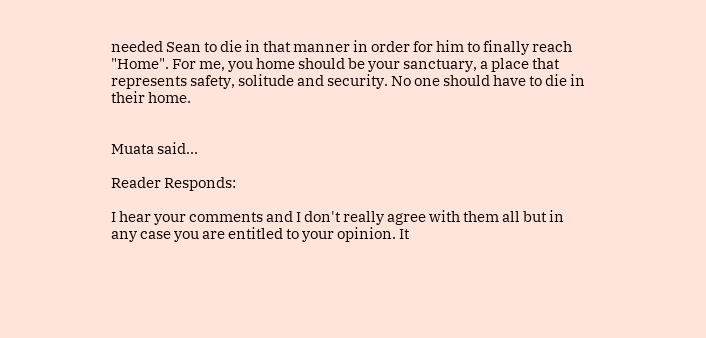needed Sean to die in that manner in order for him to finally reach "Home". For me, you home should be your sanctuary, a place that represents safety, solitude and security. No one should have to die in their home.


Muata said...

Reader Responds:

I hear your comments and I don't really agree with them all but in any case you are entitled to your opinion. It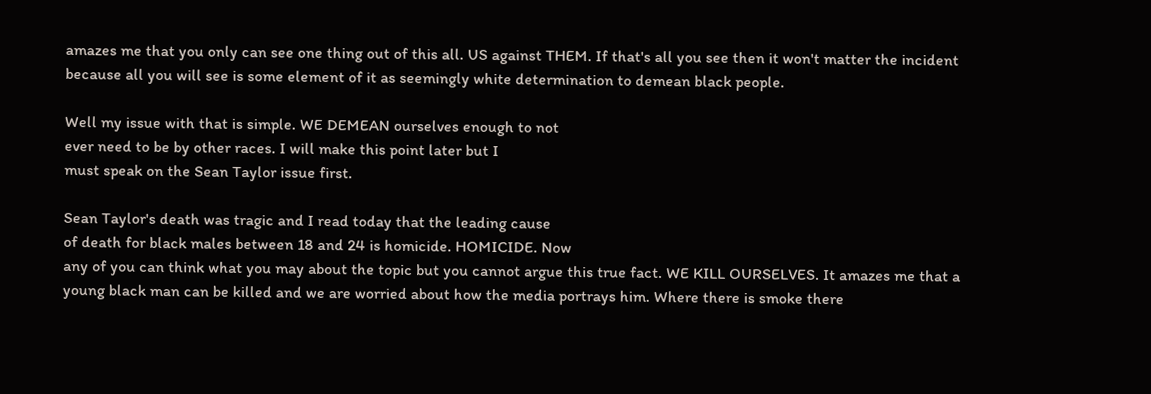amazes me that you only can see one thing out of this all. US against THEM. If that's all you see then it won't matter the incident because all you will see is some element of it as seemingly white determination to demean black people.

Well my issue with that is simple. WE DEMEAN ourselves enough to not
ever need to be by other races. I will make this point later but I
must speak on the Sean Taylor issue first.

Sean Taylor's death was tragic and I read today that the leading cause
of death for black males between 18 and 24 is homicide. HOMICIDE. Now
any of you can think what you may about the topic but you cannot argue this true fact. WE KILL OURSELVES. It amazes me that a young black man can be killed and we are worried about how the media portrays him. Where there is smoke there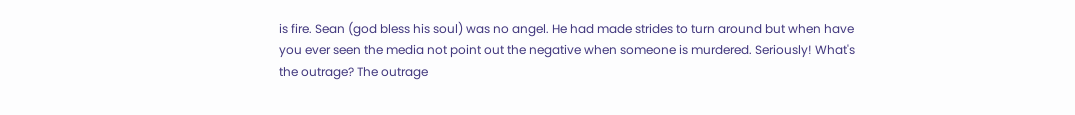is fire. Sean (god bless his soul) was no angel. He had made strides to turn around but when have you ever seen the media not point out the negative when someone is murdered. Seriously! What's the outrage? The outrage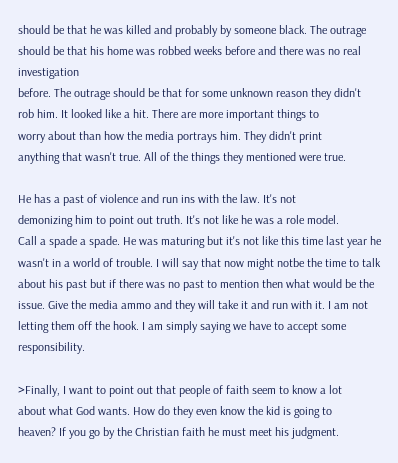should be that he was killed and probably by someone black. The outrage should be that his home was robbed weeks before and there was no real investigation
before. The outrage should be that for some unknown reason they didn't
rob him. It looked like a hit. There are more important things to
worry about than how the media portrays him. They didn't print
anything that wasn't true. All of the things they mentioned were true.

He has a past of violence and run ins with the law. It's not
demonizing him to point out truth. It's not like he was a role model.
Call a spade a spade. He was maturing but it's not like this time last year he wasn't in a world of trouble. I will say that now might notbe the time to talk about his past but if there was no past to mention then what would be the issue. Give the media ammo and they will take it and run with it. I am not letting them off the hook. I am simply saying we have to accept some responsibility.

>Finally, I want to point out that people of faith seem to know a lot
about what God wants. How do they even know the kid is going to
heaven? If you go by the Christian faith he must meet his judgment.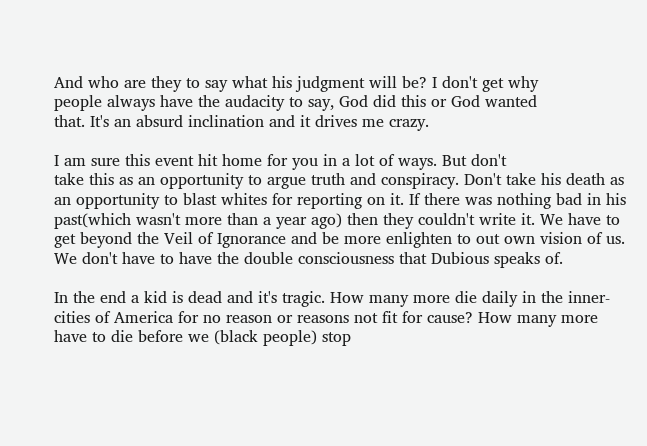And who are they to say what his judgment will be? I don't get why
people always have the audacity to say, God did this or God wanted
that. It's an absurd inclination and it drives me crazy.

I am sure this event hit home for you in a lot of ways. But don't
take this as an opportunity to argue truth and conspiracy. Don't take his death as an opportunity to blast whites for reporting on it. If there was nothing bad in his past(which wasn't more than a year ago) then they couldn't write it. We have to get beyond the Veil of Ignorance and be more enlighten to out own vision of us. We don't have to have the double consciousness that Dubious speaks of.

In the end a kid is dead and it's tragic. How many more die daily in the inner-cities of America for no reason or reasons not fit for cause? How many more have to die before we (black people) stop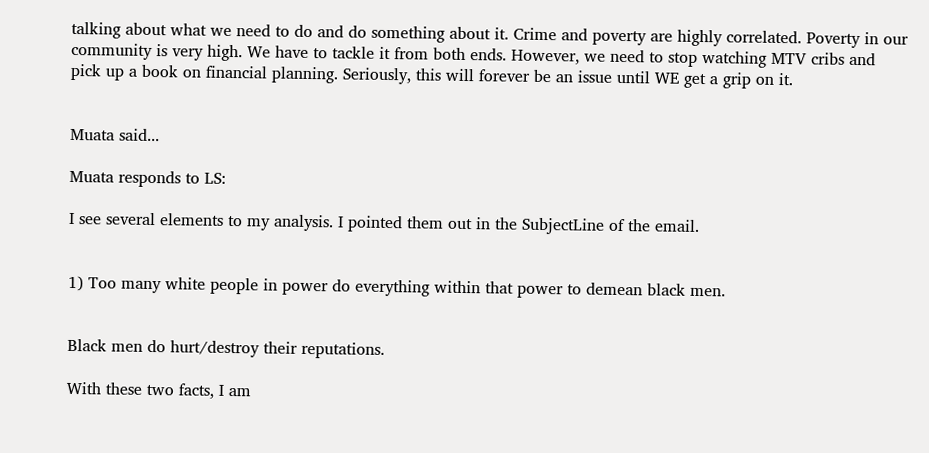talking about what we need to do and do something about it. Crime and poverty are highly correlated. Poverty in our community is very high. We have to tackle it from both ends. However, we need to stop watching MTV cribs and
pick up a book on financial planning. Seriously, this will forever be an issue until WE get a grip on it.


Muata said...

Muata responds to LS:

I see several elements to my analysis. I pointed them out in the SubjectLine of the email.


1) Too many white people in power do everything within that power to demean black men.


Black men do hurt/destroy their reputations.

With these two facts, I am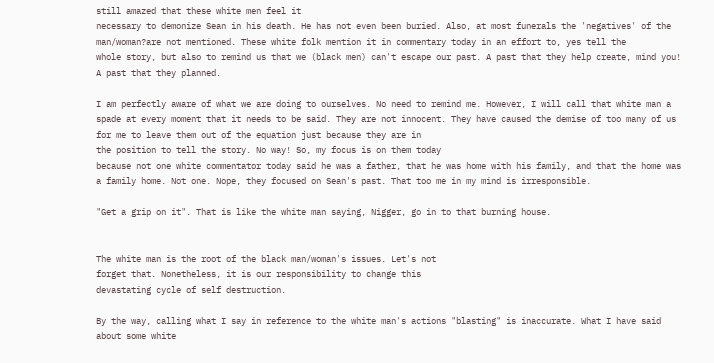still amazed that these white men feel it
necessary to demonize Sean in his death. He has not even been buried. Also, at most funerals the 'negatives' of the man/woman?are not mentioned. These white folk mention it in commentary today in an effort to, yes tell the
whole story, but also to remind us that we (black men) can't escape our past. A past that they help create, mind you! A past that they planned.

I am perfectly aware of what we are doing to ourselves. No need to remind me. However, I will call that white man a spade at every moment that it needs to be said. They are not innocent. They have caused the demise of too many of us for me to leave them out of the equation just because they are in
the position to tell the story. No way! So, my focus is on them today
because not one white commentator today said he was a father, that he was home with his family, and that the home was a family home. Not one. Nope, they focused on Sean's past. That too me in my mind is irresponsible.

"Get a grip on it". That is like the white man saying, Nigger, go in to that burning house.


The white man is the root of the black man/woman's issues. Let's not
forget that. Nonetheless, it is our responsibility to change this
devastating cycle of self destruction.

By the way, calling what I say in reference to the white man's actions "blasting" is inaccurate. What I have said about some white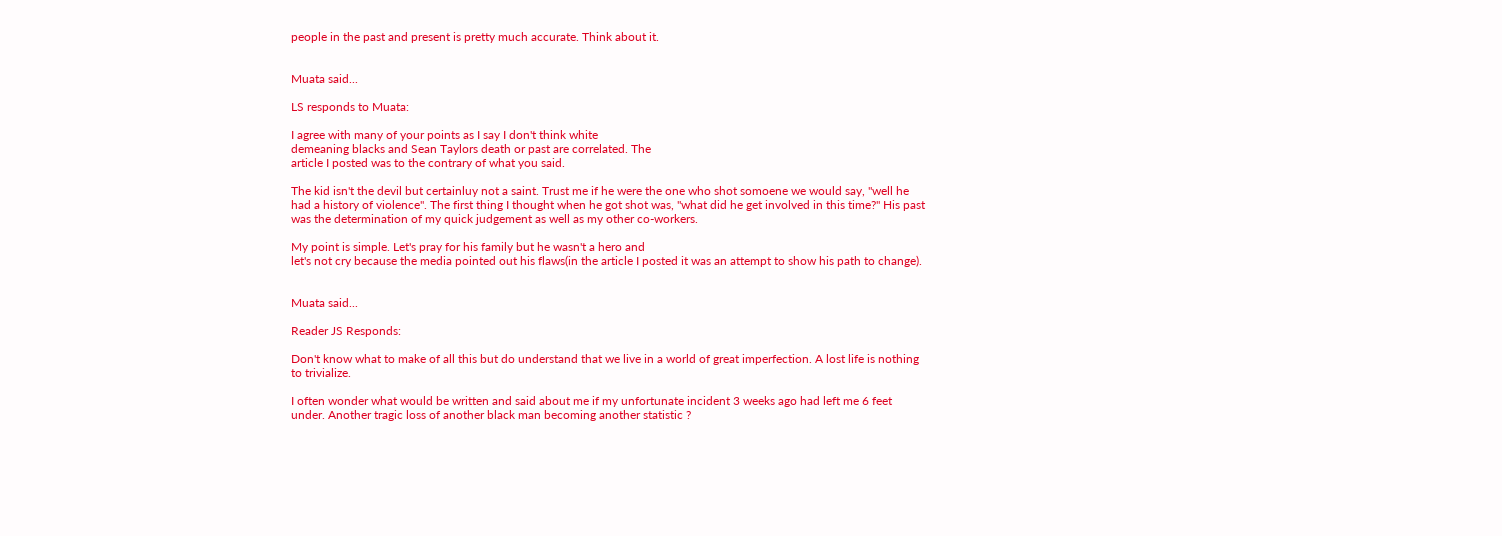people in the past and present is pretty much accurate. Think about it.


Muata said...

LS responds to Muata:

I agree with many of your points as I say I don't think white
demeaning blacks and Sean Taylors death or past are correlated. The
article I posted was to the contrary of what you said.

The kid isn't the devil but certainluy not a saint. Trust me if he were the one who shot somoene we would say, "well he had a history of violence". The first thing I thought when he got shot was, "what did he get involved in this time?" His past was the determination of my quick judgement as well as my other co-workers.

My point is simple. Let's pray for his family but he wasn't a hero and
let's not cry because the media pointed out his flaws(in the article I posted it was an attempt to show his path to change).


Muata said...

Reader JS Responds:

Don't know what to make of all this but do understand that we live in a world of great imperfection. A lost life is nothing to trivialize.

I often wonder what would be written and said about me if my unfortunate incident 3 weeks ago had left me 6 feet under. Another tragic loss of another black man becoming another statistic ?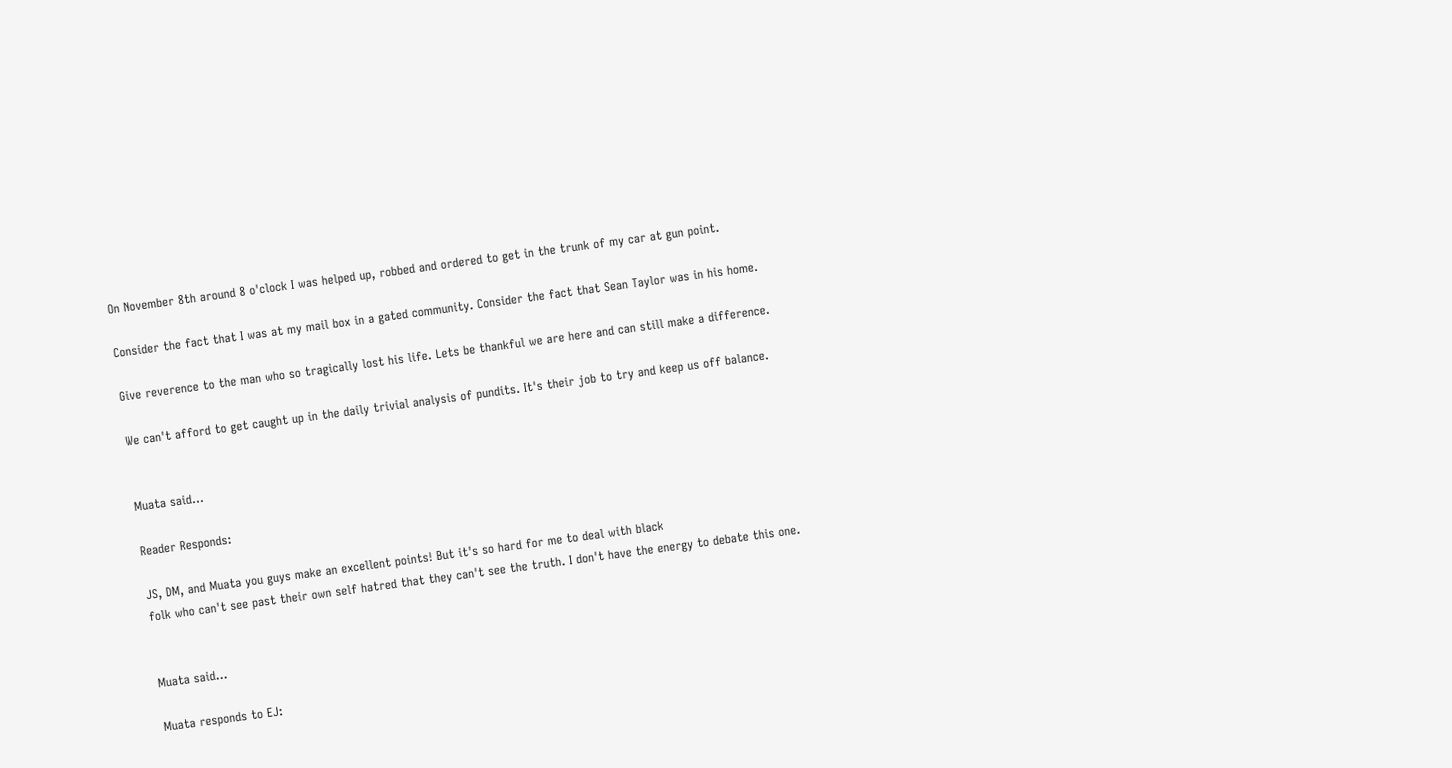On November 8th around 8 o'clock I was helped up, robbed and ordered to get in the trunk of my car at gun point.

Consider the fact that I was at my mail box in a gated community. Consider the fact that Sean Taylor was in his home.

Give reverence to the man who so tragically lost his life. Lets be thankful we are here and can still make a difference.

We can't afford to get caught up in the daily trivial analysis of pundits. It's their job to try and keep us off balance.


Muata said...

Reader Responds:

JS, DM, and Muata you guys make an excellent points! But it's so hard for me to deal with black
folk who can't see past their own self hatred that they can't see the truth. I don't have the energy to debate this one.


Muata said...

Muata responds to EJ: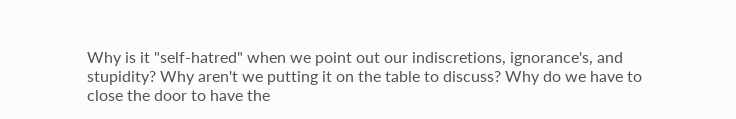Why is it "self-hatred" when we point out our indiscretions, ignorance's, and stupidity? Why aren't we putting it on the table to discuss? Why do we have to close the door to have the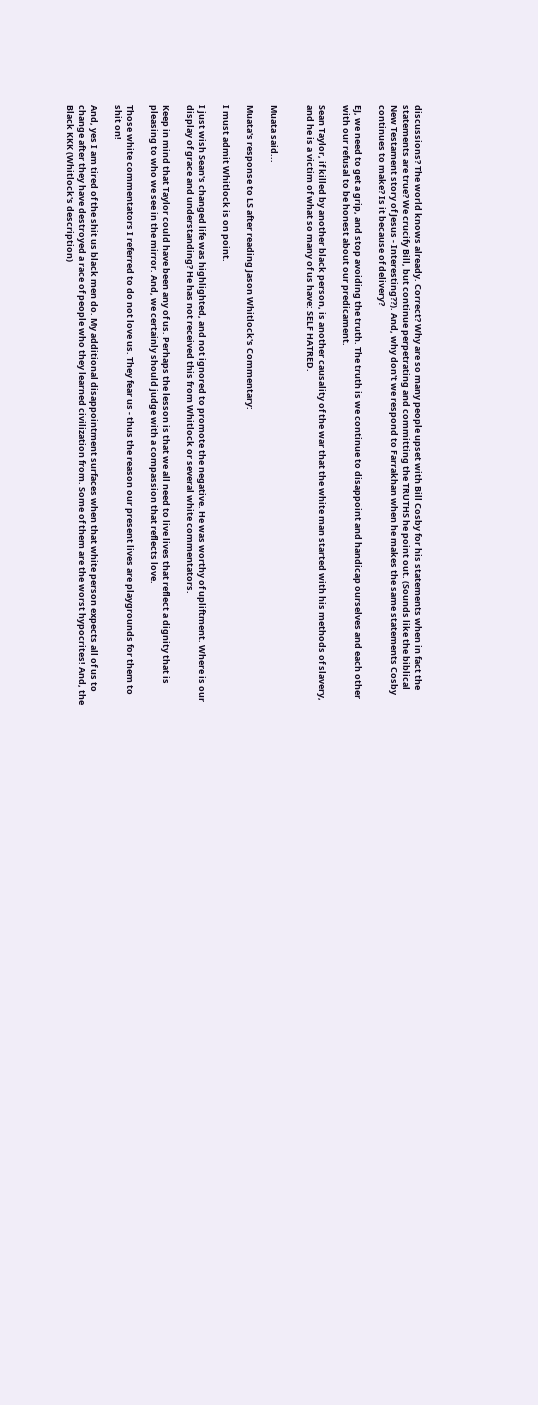discussions? The world knows already. Correct? Why are so many people upset with Bill Cosby for his statements when in fact the statements are true? We crucify Bill, but continue perpetrating and committing the TRUTHS he point out. (Sounds like the biblical New Testament story of Jesus - Interesting??). And, why don't we respond to Farrakhan when he makes the same statements Cosby continues to make? Is it because of delivery?

EJ, we need to get a grip, and stop avoiding the truth. The truth is we continue to disappoint and handicap ourselves and each other with our refusal to be honest about our predicament.

Sean Taylor, if killed by another black person, is another causality of the war that the white man started with his methods of slavery, and he is a victim of what so many of us have: SELF HATRED.


Muata said...

Muata's response to LS after reading Jason Whitlock's Commentary:

I must admit Whitlock is on point.

I just wish Sean's changed life was highlighted, and not ignored to promote the negative. He was worthy of upliftment. Where is our display of grace and understanding? He has not received this from Whitlock or several white commentators.

Keep in mind that Taylor could have been any of us. Perhaps the lesson is that we all need to live lives that reflect a dignity that is pleasing to who we see in the mirror. And, we certainly should judge with a compassion that reflects love.

Those white commentators I referred to do not love us. They fear us - thus the reason our present lives are playgrounds for them to shit on!

And, yes I am tired of the shit us black men do. My additional disappointment surfaces when that white person expects all of us to change after they have destroyed a race of people who they learned civilization from. Some of them are the worst hypocrites! And, the Black KKK (Whitlock's description)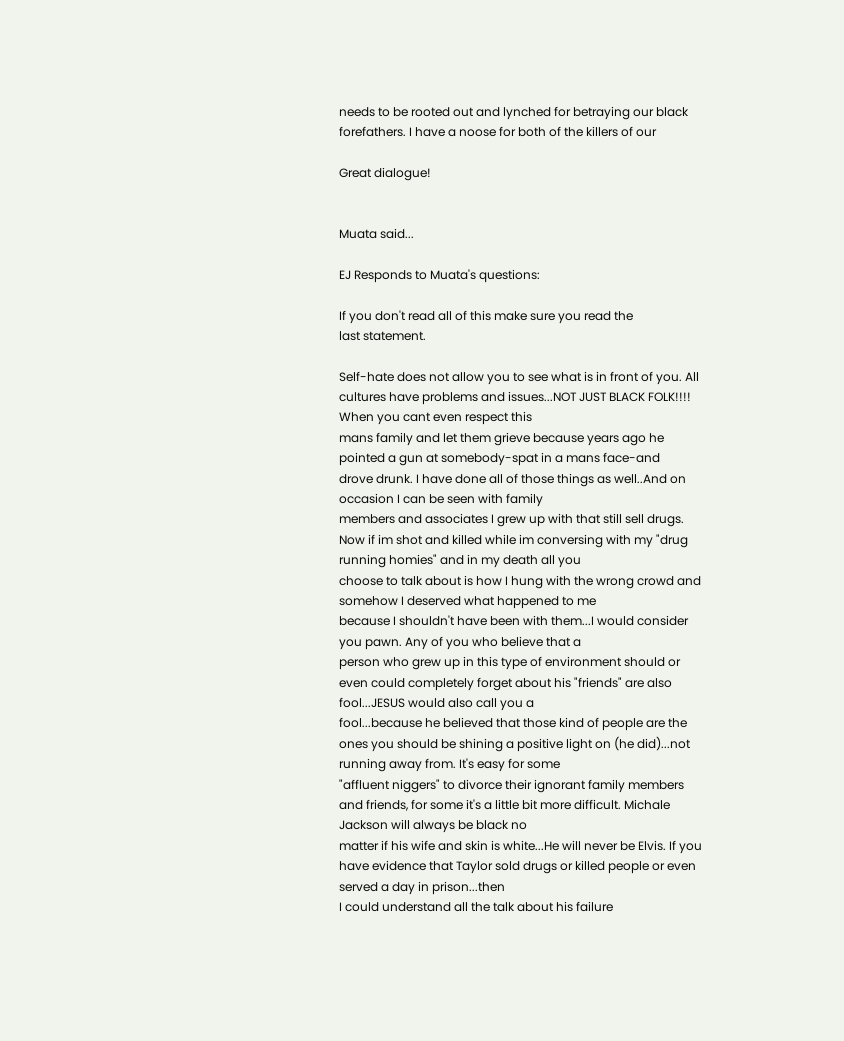needs to be rooted out and lynched for betraying our black forefathers. I have a noose for both of the killers of our

Great dialogue!


Muata said...

EJ Responds to Muata's questions:

If you don't read all of this make sure you read the
last statement.

Self-hate does not allow you to see what is in front of you. All cultures have problems and issues...NOT JUST BLACK FOLK!!!! When you cant even respect this
mans family and let them grieve because years ago he pointed a gun at somebody-spat in a mans face-and
drove drunk. I have done all of those things as well..And on occasion I can be seen with family
members and associates I grew up with that still sell drugs. Now if im shot and killed while im conversing with my "drug running homies" and in my death all you
choose to talk about is how I hung with the wrong crowd and somehow I deserved what happened to me
because I shouldn't have been with them...I would consider you pawn. Any of you who believe that a
person who grew up in this type of environment should or even could completely forget about his "friends" are also fool...JESUS would also call you a
fool...because he believed that those kind of people are the ones you should be shining a positive light on (he did)...not running away from. It's easy for some
"affluent niggers" to divorce their ignorant family members and friends, for some it's a little bit more difficult. Michale Jackson will always be black no
matter if his wife and skin is white...He will never be Elvis. If you have evidence that Taylor sold drugs or killed people or even served a day in prison...then
I could understand all the talk about his failure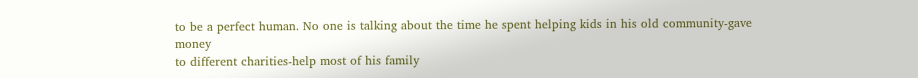to be a perfect human. No one is talking about the time he spent helping kids in his old community-gave money
to different charities-help most of his family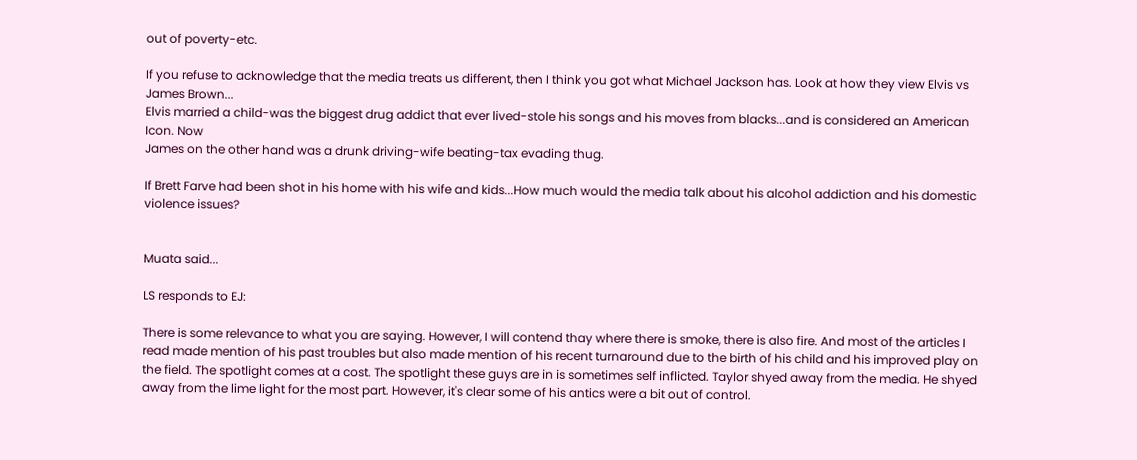out of poverty-etc.

If you refuse to acknowledge that the media treats us different, then I think you got what Michael Jackson has. Look at how they view Elvis vs James Brown...
Elvis married a child-was the biggest drug addict that ever lived-stole his songs and his moves from blacks...and is considered an American Icon. Now
James on the other hand was a drunk driving-wife beating-tax evading thug.

If Brett Farve had been shot in his home with his wife and kids...How much would the media talk about his alcohol addiction and his domestic violence issues?


Muata said...

LS responds to EJ:

There is some relevance to what you are saying. However, I will contend thay where there is smoke, there is also fire. And most of the articles I read made mention of his past troubles but also made mention of his recent turnaround due to the birth of his child and his improved play on the field. The spotlight comes at a cost. The spotlight these guys are in is sometimes self inflicted. Taylor shyed away from the media. He shyed away from the lime light for the most part. However, it's clear some of his antics were a bit out of control.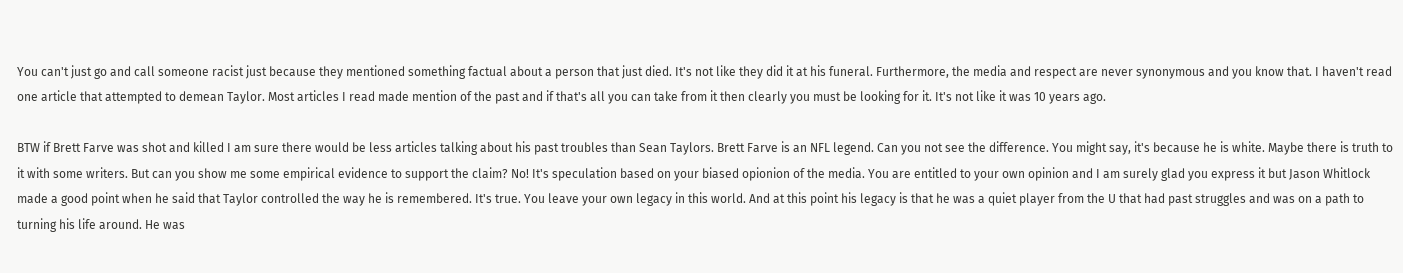You can't just go and call someone racist just because they mentioned something factual about a person that just died. It's not like they did it at his funeral. Furthermore, the media and respect are never synonymous and you know that. I haven't read one article that attempted to demean Taylor. Most articles I read made mention of the past and if that's all you can take from it then clearly you must be looking for it. It's not like it was 10 years ago.

BTW if Brett Farve was shot and killed I am sure there would be less articles talking about his past troubles than Sean Taylors. Brett Farve is an NFL legend. Can you not see the difference. You might say, it's because he is white. Maybe there is truth to it with some writers. But can you show me some empirical evidence to support the claim? No! It's speculation based on your biased opionion of the media. You are entitled to your own opinion and I am surely glad you express it but Jason Whitlock made a good point when he said that Taylor controlled the way he is remembered. It's true. You leave your own legacy in this world. And at this point his legacy is that he was a quiet player from the U that had past struggles and was on a path to turning his life around. He was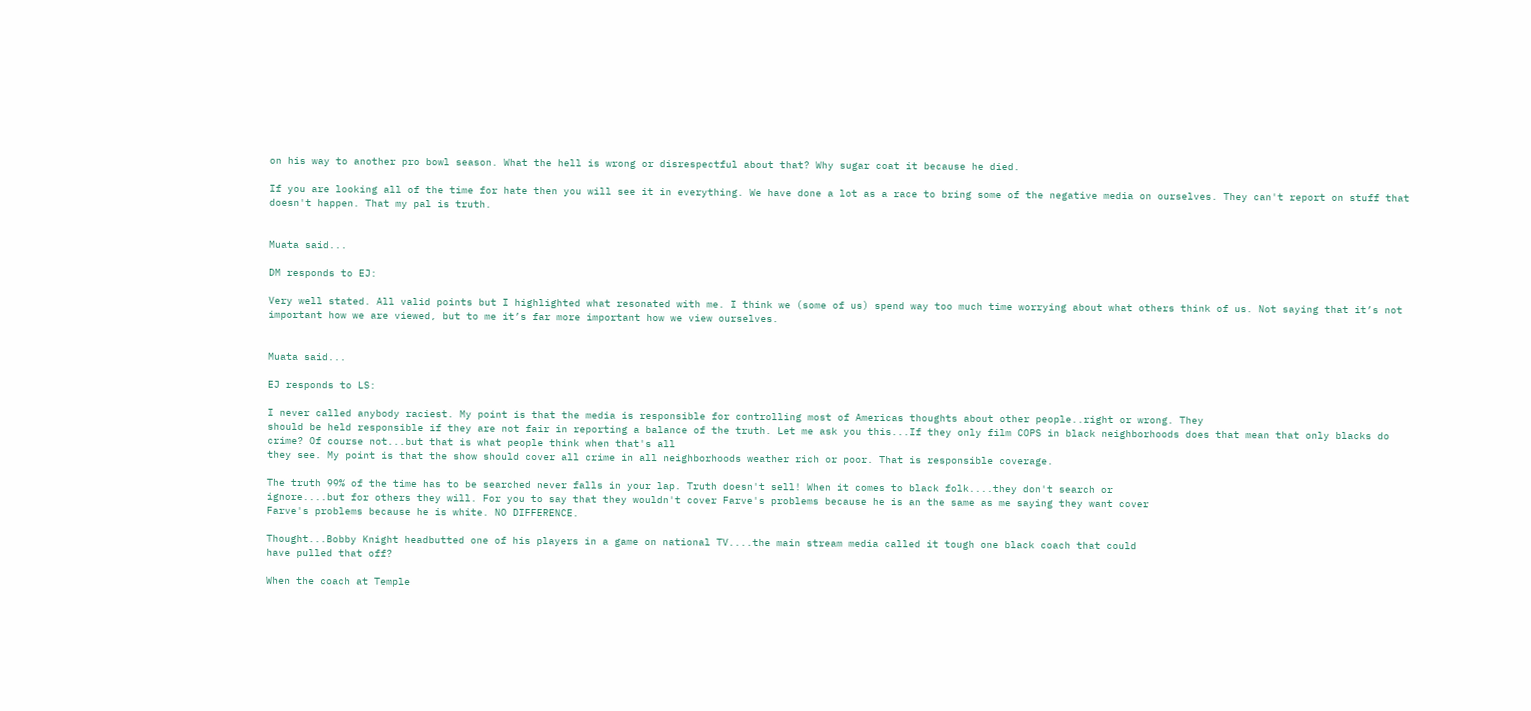on his way to another pro bowl season. What the hell is wrong or disrespectful about that? Why sugar coat it because he died.

If you are looking all of the time for hate then you will see it in everything. We have done a lot as a race to bring some of the negative media on ourselves. They can't report on stuff that doesn't happen. That my pal is truth.


Muata said...

DM responds to EJ:

Very well stated. All valid points but I highlighted what resonated with me. I think we (some of us) spend way too much time worrying about what others think of us. Not saying that it’s not important how we are viewed, but to me it’s far more important how we view ourselves.


Muata said...

EJ responds to LS:

I never called anybody raciest. My point is that the media is responsible for controlling most of Americas thoughts about other people..right or wrong. They
should be held responsible if they are not fair in reporting a balance of the truth. Let me ask you this...If they only film COPS in black neighborhoods does that mean that only blacks do crime? Of course not...but that is what people think when that's all
they see. My point is that the show should cover all crime in all neighborhoods weather rich or poor. That is responsible coverage.

The truth 99% of the time has to be searched never falls in your lap. Truth doesn't sell! When it comes to black folk....they don't search or
ignore....but for others they will. For you to say that they wouldn't cover Farve's problems because he is an the same as me saying they want cover
Farve's problems because he is white. NO DIFFERENCE.

Thought...Bobby Knight headbutted one of his players in a game on national TV....the main stream media called it tough one black coach that could
have pulled that off?

When the coach at Temple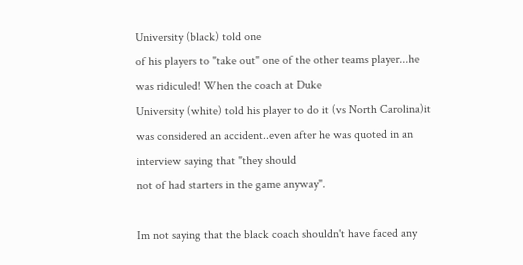University (black) told one
of his players to "take out" one of the other teams player...he was ridiculed! When the coach at Duke
University (white) told his player to do it (vs North Carolina)it was considered an accident..even after he was quoted in an interview saying that "they should
not of had starters in the game anyway".

Im not saying that the black coach shouldn't have faced any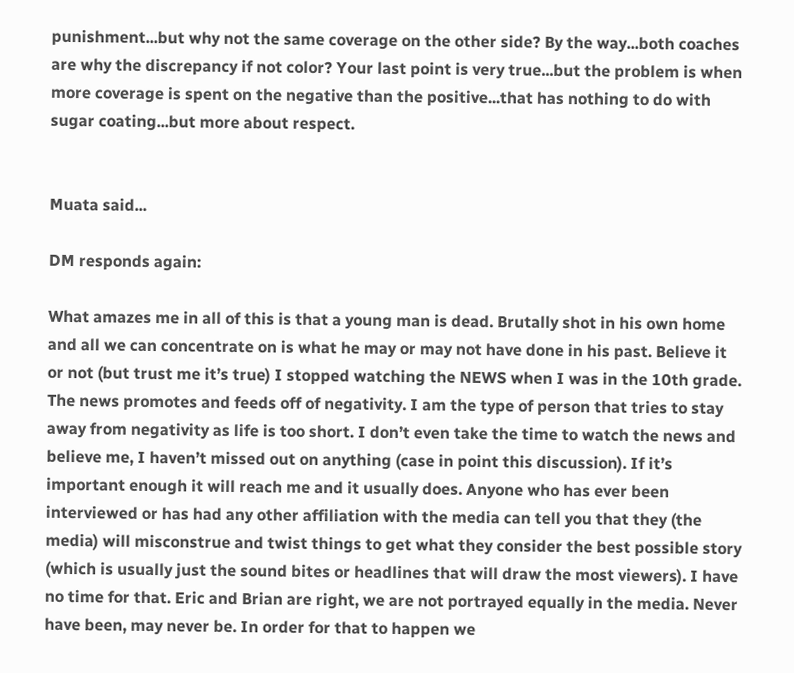punishment...but why not the same coverage on the other side? By the way...both coaches are why the discrepancy if not color? Your last point is very true...but the problem is when more coverage is spent on the negative than the positive...that has nothing to do with sugar coating...but more about respect.


Muata said...

DM responds again:

What amazes me in all of this is that a young man is dead. Brutally shot in his own home and all we can concentrate on is what he may or may not have done in his past. Believe it or not (but trust me it’s true) I stopped watching the NEWS when I was in the 10th grade. The news promotes and feeds off of negativity. I am the type of person that tries to stay away from negativity as life is too short. I don’t even take the time to watch the news and believe me, I haven’t missed out on anything (case in point this discussion). If it’s important enough it will reach me and it usually does. Anyone who has ever been interviewed or has had any other affiliation with the media can tell you that they (the media) will misconstrue and twist things to get what they consider the best possible story (which is usually just the sound bites or headlines that will draw the most viewers). I have no time for that. Eric and Brian are right, we are not portrayed equally in the media. Never have been, may never be. In order for that to happen we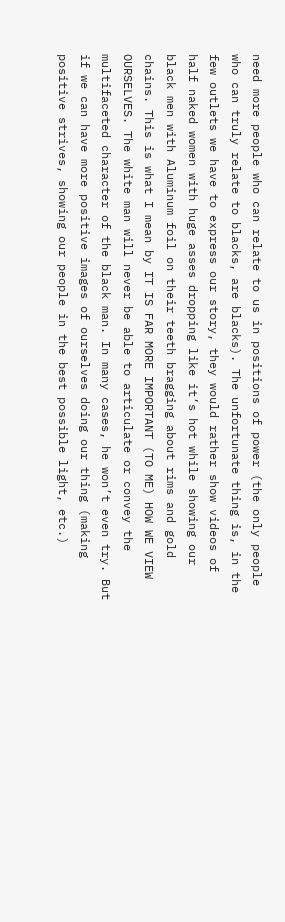need more people who can relate to us in positions of power (the only people who can truly relate to blacks, are blacks). The unfortunate thing is, in the few outlets we have to express our story, they would rather show videos of half naked women with huge asses dropping like it’s hot while showing our black men with Aluminum foil on their teeth bragging about rims and gold chains. This is what I mean by IT IS FAR MORE IMPORTANT (TO ME) HOW WE VIEW OURSELVES. The white man will never be able to articulate or convey the multifaceted character of the black man. In many cases, he won’t even try. But if we can have more positive images of ourselves doing our thing (making positive strives, showing our people in the best possible light, etc.)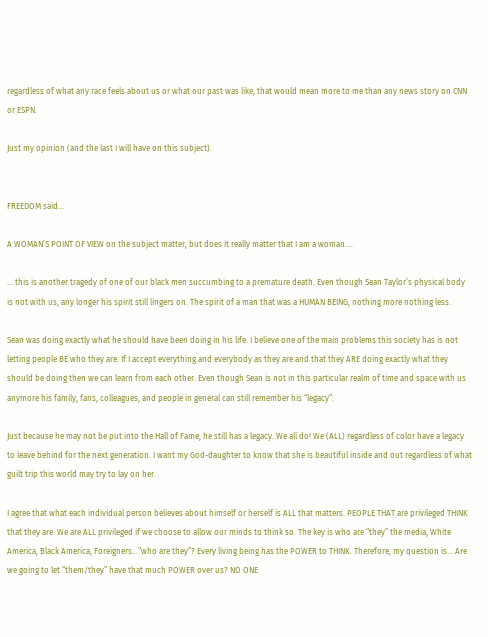regardless of what any race feels about us or what our past was like, that would mean more to me than any news story on CNN or ESPN.

Just my opinion (and the last I will have on this subject).


FREEDOM said...

A WOMAN’S POINT OF VIEW on the subject matter, but does it really matter that I am a woman….

….this is another tragedy of one of our black men succumbing to a premature death. Even though Sean Taylor’s physical body is not with us, any longer his spirit still lingers on. The spirit of a man that was a HUMAN BEING, nothing more nothing less.

Sean was doing exactly what he should have been doing in his life. I believe one of the main problems this society has is not letting people BE who they are. If I accept everything and everybody as they are and that they ARE doing exactly what they should be doing then we can learn from each other. Even though Sean is not in this particular realm of time and space with us anymore his family, fans, colleagues, and people in general can still remember his “legacy”.

Just because he may not be put into the Hall of Fame, he still has a legacy. We all do! We (ALL) regardless of color have a legacy to leave behind for the next generation. I want my God-daughter to know that she is beautiful inside and out regardless of what guilt trip this world may try to lay on her.

I agree that what each individual person believes about himself or herself is ALL that matters. PEOPLE THAT are privileged THINK that they are. We are ALL privileged if we choose to allow our minds to think so. The key is who are “they” the media, White America, Black America, Foreigners…”who are they”? Every living being has the POWER to THINK. Therefore, my question is… Are we going to let “them/they” have that much POWER over us? NO ONE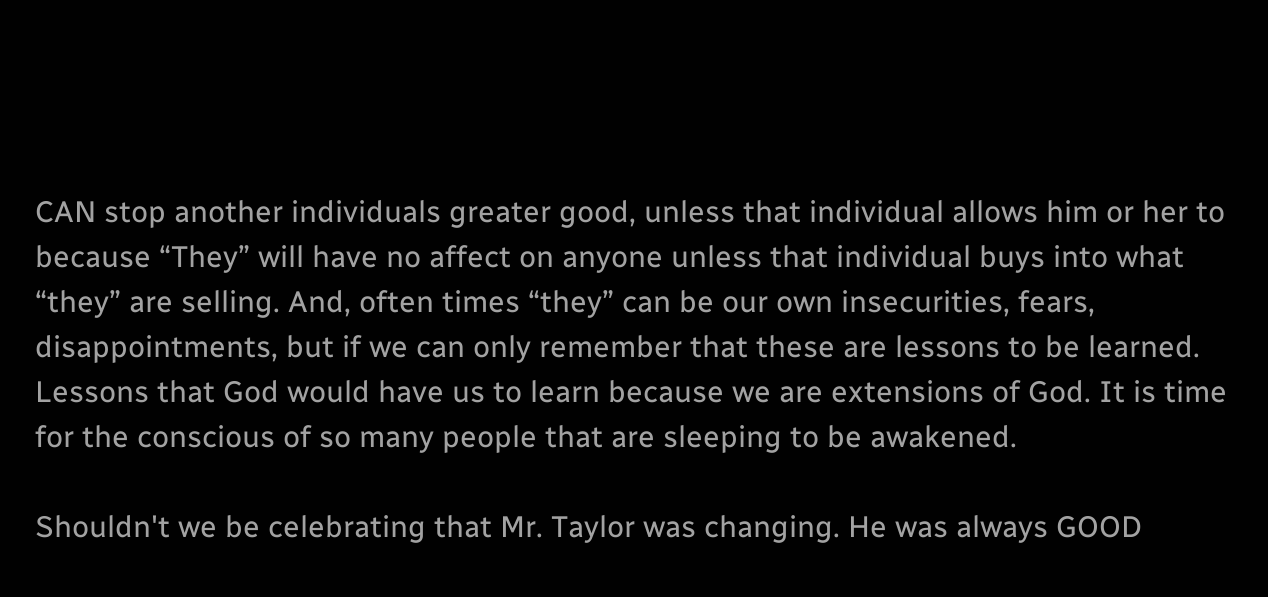CAN stop another individuals greater good, unless that individual allows him or her to because “They” will have no affect on anyone unless that individual buys into what “they” are selling. And, often times “they” can be our own insecurities, fears, disappointments, but if we can only remember that these are lessons to be learned. Lessons that God would have us to learn because we are extensions of God. It is time for the conscious of so many people that are sleeping to be awakened.

Shouldn't we be celebrating that Mr. Taylor was changing. He was always GOOD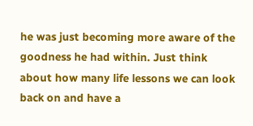he was just becoming more aware of the goodness he had within. Just think about how many life lessons we can look back on and have a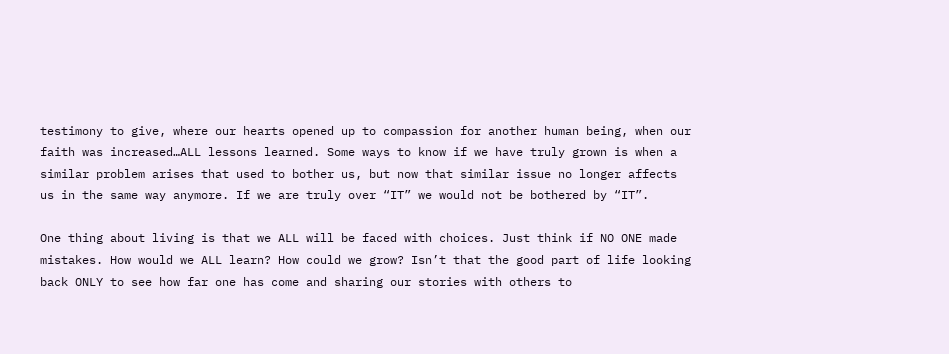testimony to give, where our hearts opened up to compassion for another human being, when our faith was increased…ALL lessons learned. Some ways to know if we have truly grown is when a similar problem arises that used to bother us, but now that similar issue no longer affects us in the same way anymore. If we are truly over “IT” we would not be bothered by “IT”.

One thing about living is that we ALL will be faced with choices. Just think if NO ONE made mistakes. How would we ALL learn? How could we grow? Isn’t that the good part of life looking back ONLY to see how far one has come and sharing our stories with others to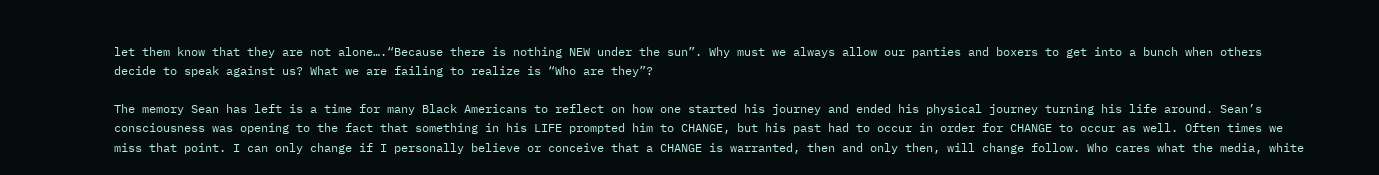let them know that they are not alone….“Because there is nothing NEW under the sun”. Why must we always allow our panties and boxers to get into a bunch when others decide to speak against us? What we are failing to realize is “Who are they”?

The memory Sean has left is a time for many Black Americans to reflect on how one started his journey and ended his physical journey turning his life around. Sean’s consciousness was opening to the fact that something in his LIFE prompted him to CHANGE, but his past had to occur in order for CHANGE to occur as well. Often times we miss that point. I can only change if I personally believe or conceive that a CHANGE is warranted, then and only then, will change follow. Who cares what the media, white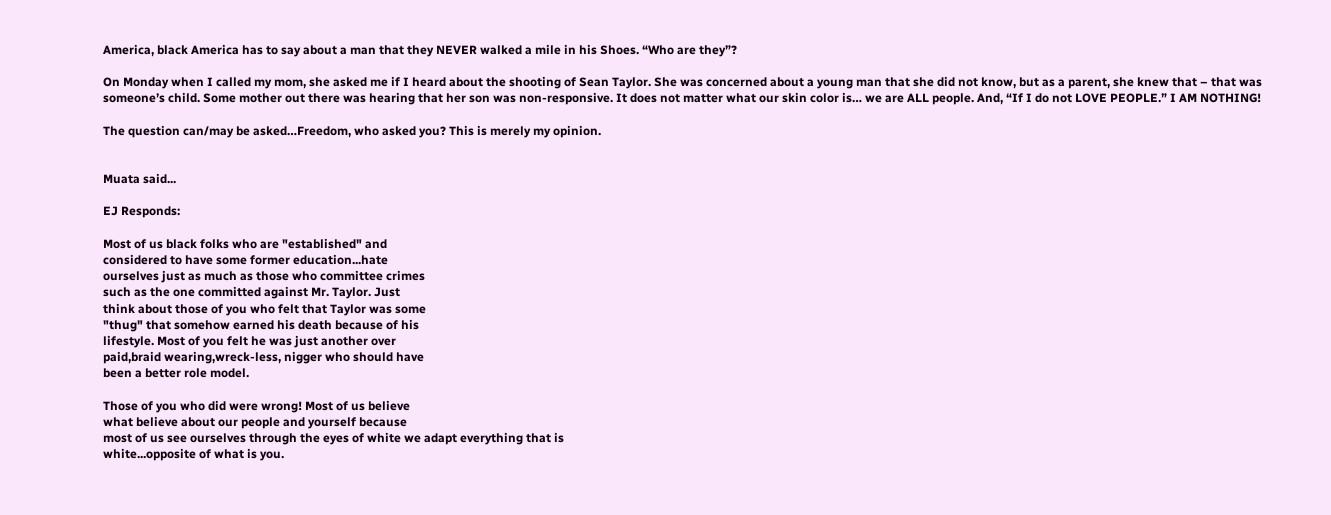America, black America has to say about a man that they NEVER walked a mile in his Shoes. “Who are they”?

On Monday when I called my mom, she asked me if I heard about the shooting of Sean Taylor. She was concerned about a young man that she did not know, but as a parent, she knew that – that was someone’s child. Some mother out there was hearing that her son was non-responsive. It does not matter what our skin color is… we are ALL people. And, “If I do not LOVE PEOPLE.” I AM NOTHING!

The question can/may be asked…Freedom, who asked you? This is merely my opinion.


Muata said...

EJ Responds:

Most of us black folks who are "established" and
considered to have some former education...hate
ourselves just as much as those who committee crimes
such as the one committed against Mr. Taylor. Just
think about those of you who felt that Taylor was some
"thug" that somehow earned his death because of his
lifestyle. Most of you felt he was just another over
paid,braid wearing,wreck-less, nigger who should have
been a better role model.

Those of you who did were wrong! Most of us believe
what believe about our people and yourself because
most of us see ourselves through the eyes of white we adapt everything that is
white...opposite of what is you.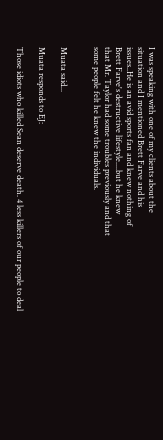I was speaking with one of my clients about the
situation and I mentioned Brett Farve and his
issues..He is an avid sports fan and knew nothing of
Brett Farve's destructive lifestyle....but he knew
that Mr. Taylor had some troubles previously and that
some people felt he knew the individuals.


Muata said...

Muata responds to EJ:

Those idiots who killed Sean deserve death. 4 less killers of our people to deal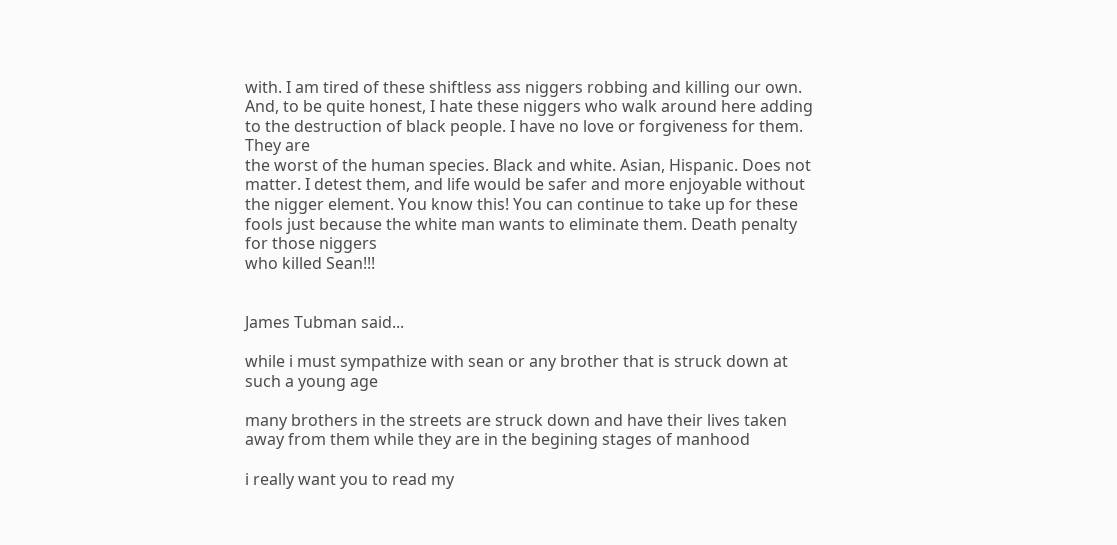with. I am tired of these shiftless ass niggers robbing and killing our own. And, to be quite honest, I hate these niggers who walk around here adding to the destruction of black people. I have no love or forgiveness for them. They are
the worst of the human species. Black and white. Asian, Hispanic. Does not matter. I detest them, and life would be safer and more enjoyable without the nigger element. You know this! You can continue to take up for these fools just because the white man wants to eliminate them. Death penalty for those niggers
who killed Sean!!!


James Tubman said...

while i must sympathize with sean or any brother that is struck down at such a young age

many brothers in the streets are struck down and have their lives taken away from them while they are in the begining stages of manhood

i really want you to read my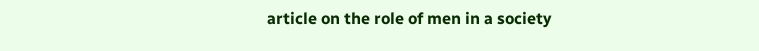article on the role of men in a society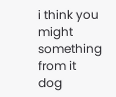i think you might something from it dog